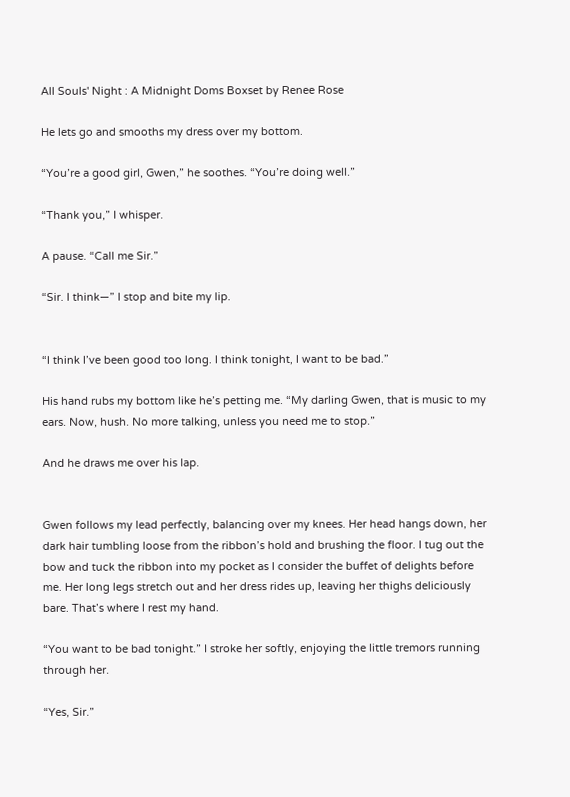All Souls' Night : A Midnight Doms Boxset by Renee Rose

He lets go and smooths my dress over my bottom.

“You’re a good girl, Gwen,” he soothes. “You’re doing well.”

“Thank you,” I whisper.

A pause. “Call me Sir.”

“Sir. I think—” I stop and bite my lip.


“I think I’ve been good too long. I think tonight, I want to be bad.”

His hand rubs my bottom like he’s petting me. “My darling Gwen, that is music to my ears. Now, hush. No more talking, unless you need me to stop.”

And he draws me over his lap.


Gwen follows my lead perfectly, balancing over my knees. Her head hangs down, her dark hair tumbling loose from the ribbon’s hold and brushing the floor. I tug out the bow and tuck the ribbon into my pocket as I consider the buffet of delights before me. Her long legs stretch out and her dress rides up, leaving her thighs deliciously bare. That’s where I rest my hand.

“You want to be bad tonight.” I stroke her softly, enjoying the little tremors running through her.

“Yes, Sir.”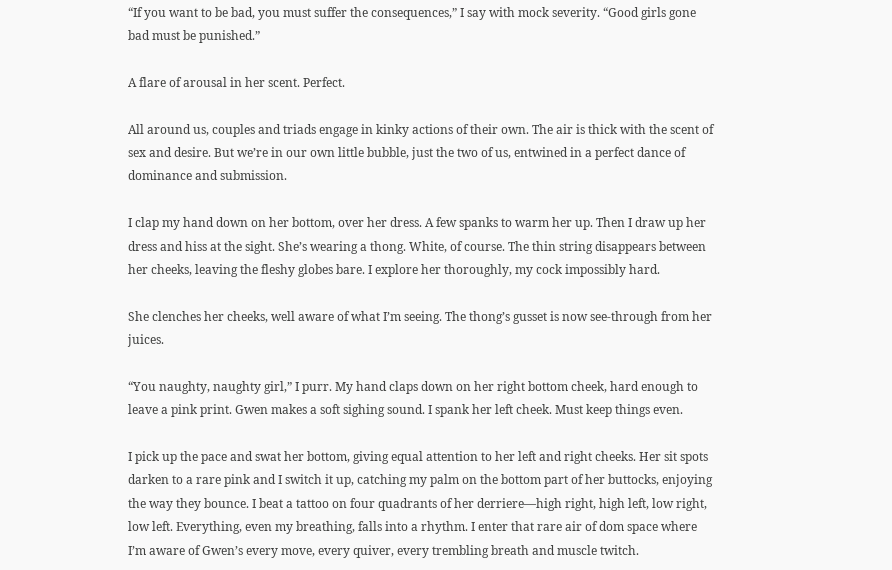“If you want to be bad, you must suffer the consequences,” I say with mock severity. “Good girls gone bad must be punished.”

A flare of arousal in her scent. Perfect.

All around us, couples and triads engage in kinky actions of their own. The air is thick with the scent of sex and desire. But we’re in our own little bubble, just the two of us, entwined in a perfect dance of dominance and submission.

I clap my hand down on her bottom, over her dress. A few spanks to warm her up. Then I draw up her dress and hiss at the sight. She’s wearing a thong. White, of course. The thin string disappears between her cheeks, leaving the fleshy globes bare. I explore her thoroughly, my cock impossibly hard.

She clenches her cheeks, well aware of what I’m seeing. The thong’s gusset is now see-through from her juices.

“You naughty, naughty girl,” I purr. My hand claps down on her right bottom cheek, hard enough to leave a pink print. Gwen makes a soft sighing sound. I spank her left cheek. Must keep things even.

I pick up the pace and swat her bottom, giving equal attention to her left and right cheeks. Her sit spots darken to a rare pink and I switch it up, catching my palm on the bottom part of her buttocks, enjoying the way they bounce. I beat a tattoo on four quadrants of her derriere—high right, high left, low right, low left. Everything, even my breathing, falls into a rhythm. I enter that rare air of dom space where I’m aware of Gwen’s every move, every quiver, every trembling breath and muscle twitch.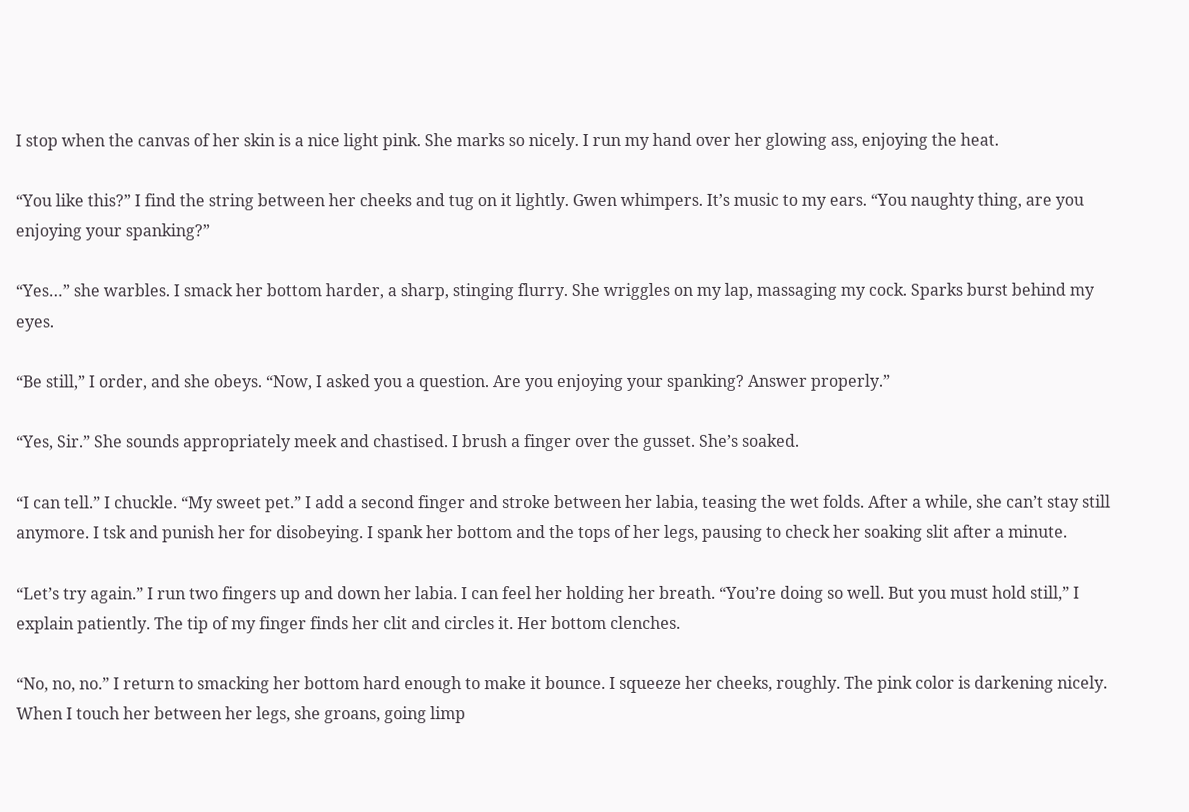I stop when the canvas of her skin is a nice light pink. She marks so nicely. I run my hand over her glowing ass, enjoying the heat.

“You like this?” I find the string between her cheeks and tug on it lightly. Gwen whimpers. It’s music to my ears. “You naughty thing, are you enjoying your spanking?”

“Yes…” she warbles. I smack her bottom harder, a sharp, stinging flurry. She wriggles on my lap, massaging my cock. Sparks burst behind my eyes.

“Be still,” I order, and she obeys. “Now, I asked you a question. Are you enjoying your spanking? Answer properly.”

“Yes, Sir.” She sounds appropriately meek and chastised. I brush a finger over the gusset. She’s soaked.

“I can tell.” I chuckle. “My sweet pet.” I add a second finger and stroke between her labia, teasing the wet folds. After a while, she can’t stay still anymore. I tsk and punish her for disobeying. I spank her bottom and the tops of her legs, pausing to check her soaking slit after a minute.

“Let’s try again.” I run two fingers up and down her labia. I can feel her holding her breath. “You’re doing so well. But you must hold still,” I explain patiently. The tip of my finger finds her clit and circles it. Her bottom clenches.

“No, no, no.” I return to smacking her bottom hard enough to make it bounce. I squeeze her cheeks, roughly. The pink color is darkening nicely. When I touch her between her legs, she groans, going limp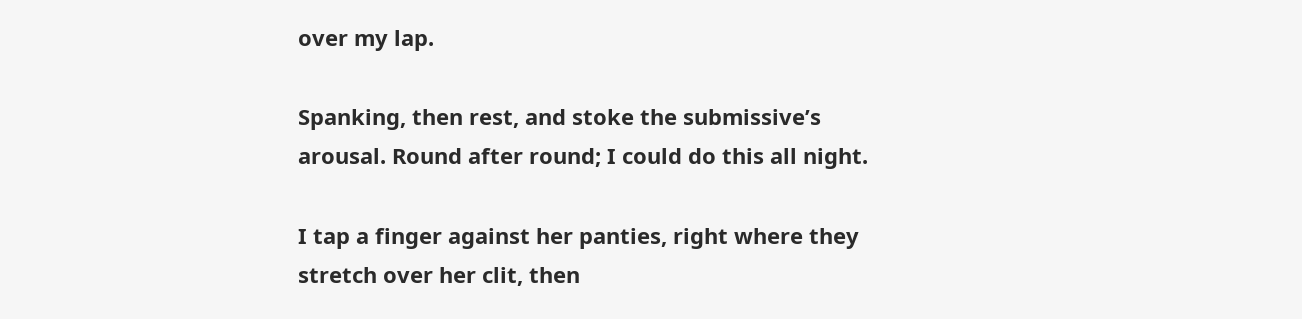over my lap.

Spanking, then rest, and stoke the submissive’s arousal. Round after round; I could do this all night.

I tap a finger against her panties, right where they stretch over her clit, then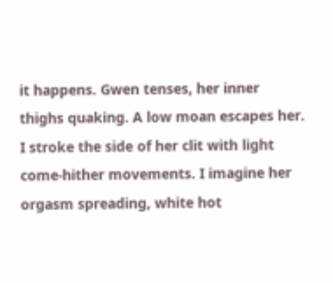it happens. Gwen tenses, her inner thighs quaking. A low moan escapes her. I stroke the side of her clit with light come-hither movements. I imagine her orgasm spreading, white hot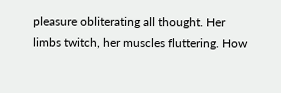pleasure obliterating all thought. Her limbs twitch, her muscles fluttering. How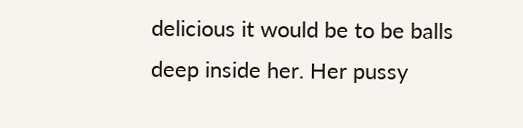delicious it would be to be balls deep inside her. Her pussy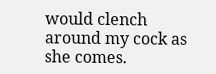would clench around my cock as she comes.